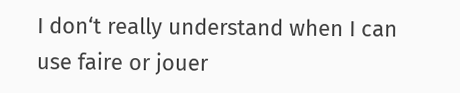I don‘t really understand when I can use faire or jouer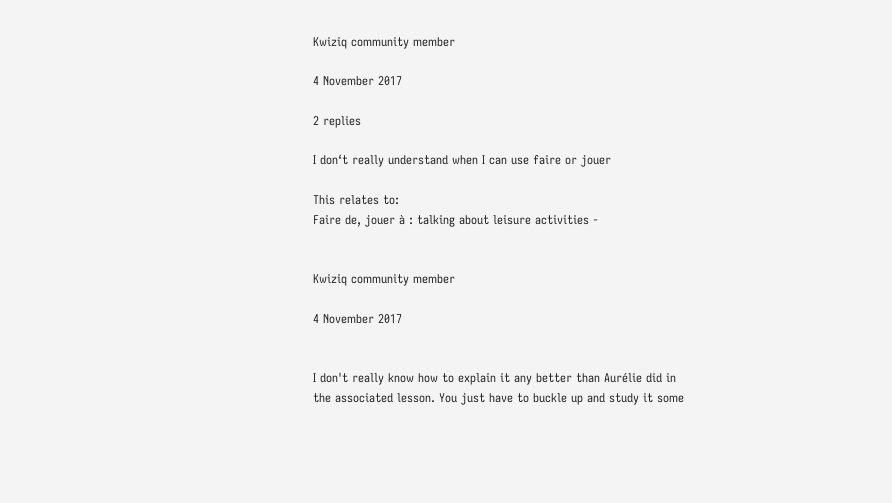Kwiziq community member

4 November 2017

2 replies

I don‘t really understand when I can use faire or jouer

This relates to:
Faire de, jouer à : talking about leisure activities -


Kwiziq community member

4 November 2017


I don't really know how to explain it any better than Aurélie did in the associated lesson. You just have to buckle up and study it some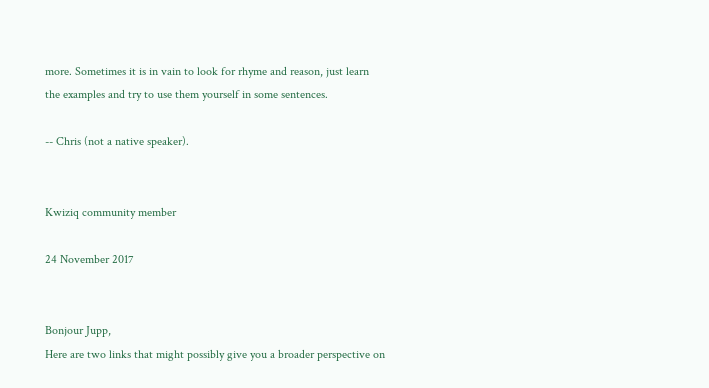more. Sometimes it is in vain to look for rhyme and reason, just learn the examples and try to use them yourself in some sentences.

-- Chris (not a native speaker).


Kwiziq community member

24 November 2017


Bonjour Jupp,
Here are two links that might possibly give you a broader perspective on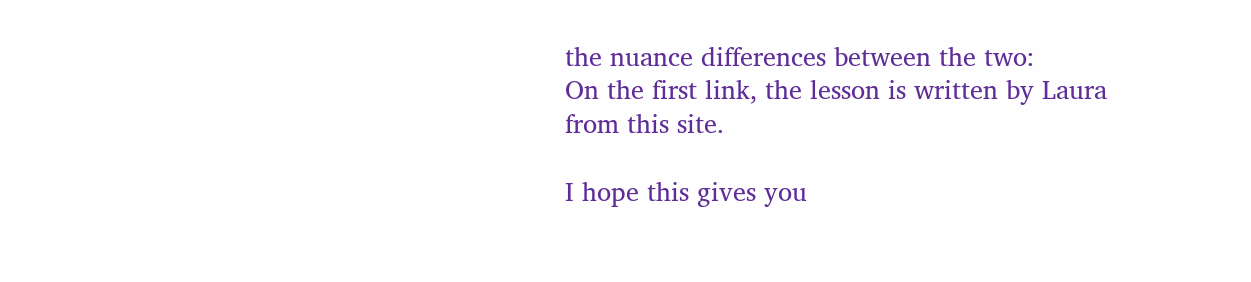the nuance differences between the two:
On the first link, the lesson is written by Laura from this site.

I hope this gives you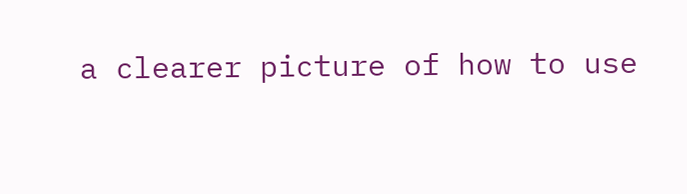a clearer picture of how to use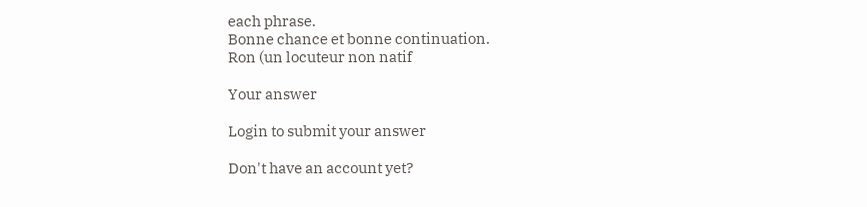each phrase.
Bonne chance et bonne continuation.
Ron (un locuteur non natif

Your answer

Login to submit your answer

Don't have an account yet?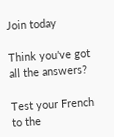Join today

Think you've got all the answers?

Test your French to the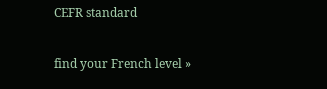CEFR standard

find your French level »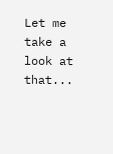Let me take a look at that...